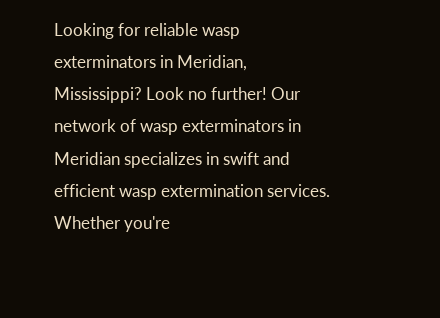Looking for reliable wasp exterminators in Meridian, Mississippi? Look no further! Our network of wasp exterminators in Meridian specializes in swift and efficient wasp extermination services. Whether you're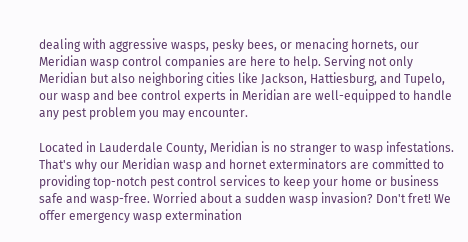dealing with aggressive wasps, pesky bees, or menacing hornets, our Meridian wasp control companies are here to help. Serving not only Meridian but also neighboring cities like Jackson, Hattiesburg, and Tupelo, our wasp and bee control experts in Meridian are well-equipped to handle any pest problem you may encounter.

Located in Lauderdale County, Meridian is no stranger to wasp infestations. That's why our Meridian wasp and hornet exterminators are committed to providing top-notch pest control services to keep your home or business safe and wasp-free. Worried about a sudden wasp invasion? Don't fret! We offer emergency wasp extermination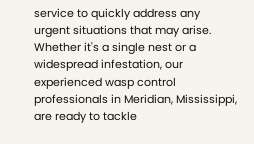service to quickly address any urgent situations that may arise. Whether it's a single nest or a widespread infestation, our experienced wasp control professionals in Meridian, Mississippi, are ready to tackle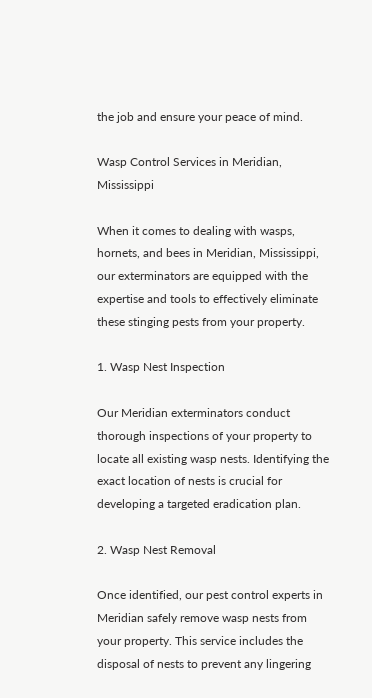the job and ensure your peace of mind.

Wasp Control Services in Meridian, Mississippi

When it comes to dealing with wasps, hornets, and bees in Meridian, Mississippi, our exterminators are equipped with the expertise and tools to effectively eliminate these stinging pests from your property.

1. Wasp Nest Inspection

Our Meridian exterminators conduct thorough inspections of your property to locate all existing wasp nests. Identifying the exact location of nests is crucial for developing a targeted eradication plan.

2. Wasp Nest Removal

Once identified, our pest control experts in Meridian safely remove wasp nests from your property. This service includes the disposal of nests to prevent any lingering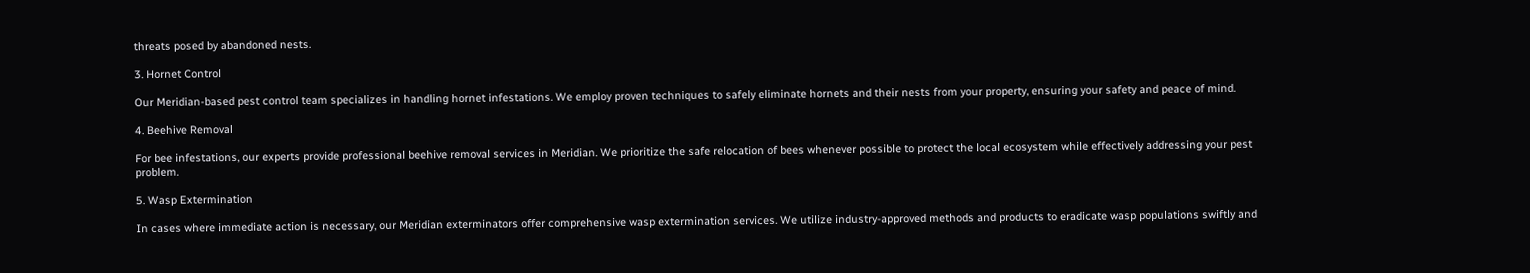threats posed by abandoned nests.

3. Hornet Control

Our Meridian-based pest control team specializes in handling hornet infestations. We employ proven techniques to safely eliminate hornets and their nests from your property, ensuring your safety and peace of mind.

4. Beehive Removal

For bee infestations, our experts provide professional beehive removal services in Meridian. We prioritize the safe relocation of bees whenever possible to protect the local ecosystem while effectively addressing your pest problem.

5. Wasp Extermination

In cases where immediate action is necessary, our Meridian exterminators offer comprehensive wasp extermination services. We utilize industry-approved methods and products to eradicate wasp populations swiftly and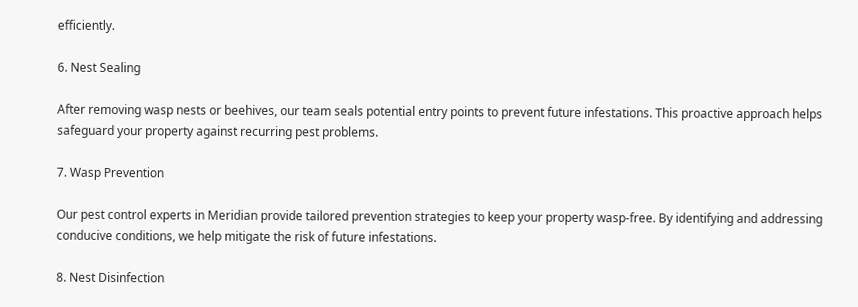efficiently.

6. Nest Sealing

After removing wasp nests or beehives, our team seals potential entry points to prevent future infestations. This proactive approach helps safeguard your property against recurring pest problems.

7. Wasp Prevention

Our pest control experts in Meridian provide tailored prevention strategies to keep your property wasp-free. By identifying and addressing conducive conditions, we help mitigate the risk of future infestations.

8. Nest Disinfection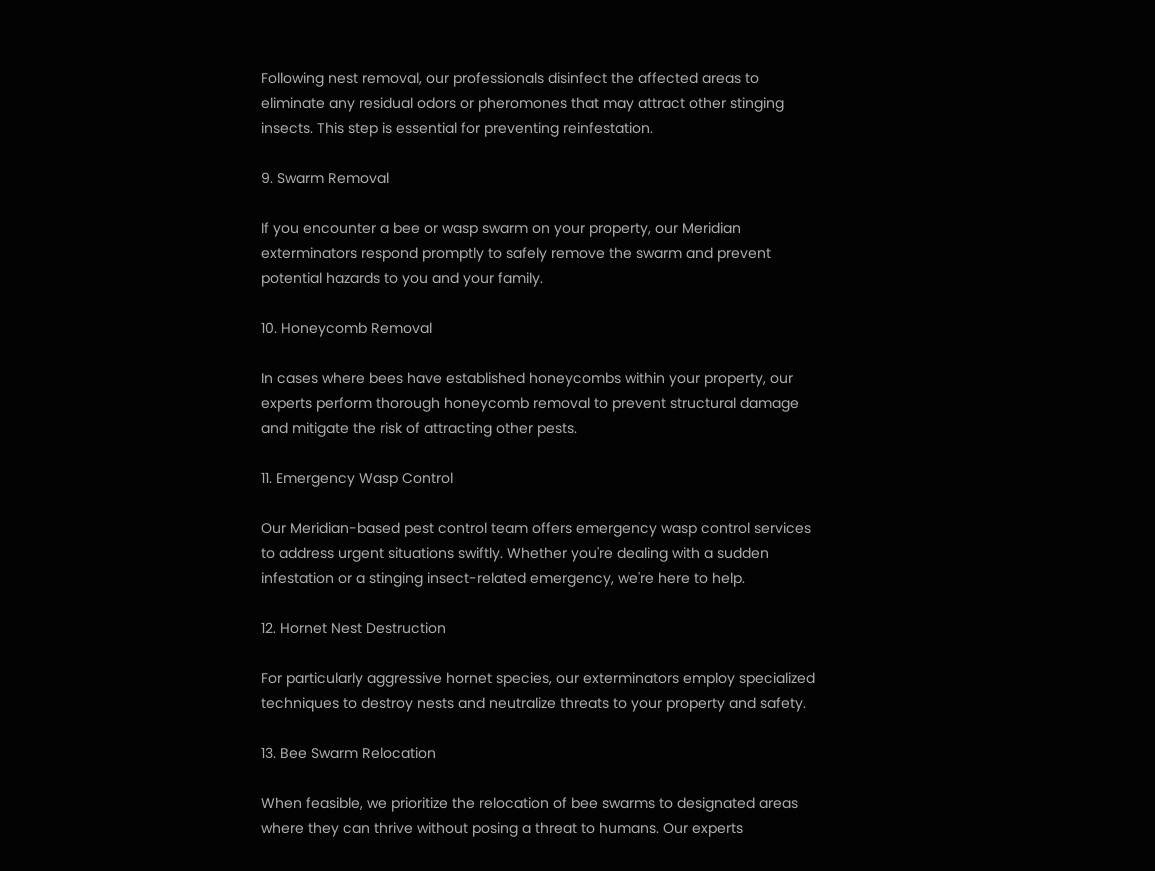Following nest removal, our professionals disinfect the affected areas to eliminate any residual odors or pheromones that may attract other stinging insects. This step is essential for preventing reinfestation.

9. Swarm Removal

If you encounter a bee or wasp swarm on your property, our Meridian exterminators respond promptly to safely remove the swarm and prevent potential hazards to you and your family.

10. Honeycomb Removal

In cases where bees have established honeycombs within your property, our experts perform thorough honeycomb removal to prevent structural damage and mitigate the risk of attracting other pests.

11. Emergency Wasp Control

Our Meridian-based pest control team offers emergency wasp control services to address urgent situations swiftly. Whether you're dealing with a sudden infestation or a stinging insect-related emergency, we're here to help.

12. Hornet Nest Destruction

For particularly aggressive hornet species, our exterminators employ specialized techniques to destroy nests and neutralize threats to your property and safety.

13. Bee Swarm Relocation

When feasible, we prioritize the relocation of bee swarms to designated areas where they can thrive without posing a threat to humans. Our experts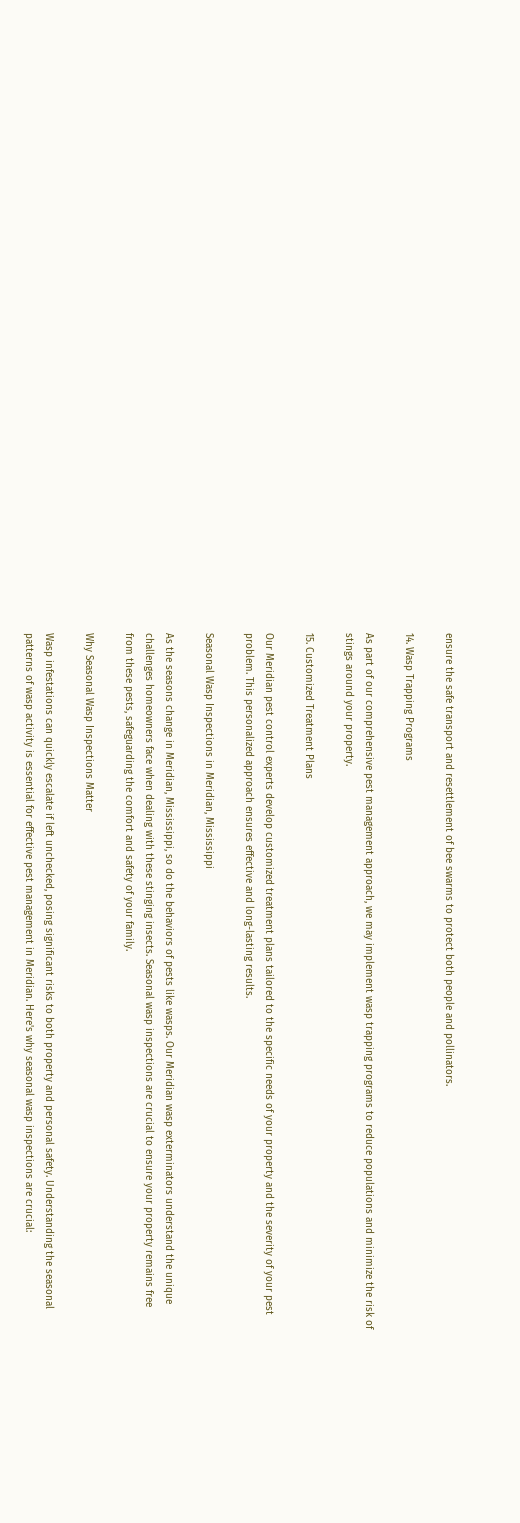ensure the safe transport and resettlement of bee swarms to protect both people and pollinators.

14. Wasp Trapping Programs

As part of our comprehensive pest management approach, we may implement wasp trapping programs to reduce populations and minimize the risk of stings around your property.

15. Customized Treatment Plans

Our Meridian pest control experts develop customized treatment plans tailored to the specific needs of your property and the severity of your pest problem. This personalized approach ensures effective and long-lasting results.

Seasonal Wasp Inspections in Meridian, Mississippi

As the seasons change in Meridian, Mississippi, so do the behaviors of pests like wasps. Our Meridian wasp exterminators understand the unique challenges homeowners face when dealing with these stinging insects. Seasonal wasp inspections are crucial to ensure your property remains free from these pests, safeguarding the comfort and safety of your family.

Why Seasonal Wasp Inspections Matter

Wasp infestations can quickly escalate if left unchecked, posing significant risks to both property and personal safety. Understanding the seasonal patterns of wasp activity is essential for effective pest management in Meridian. Here's why seasonal wasp inspections are crucial: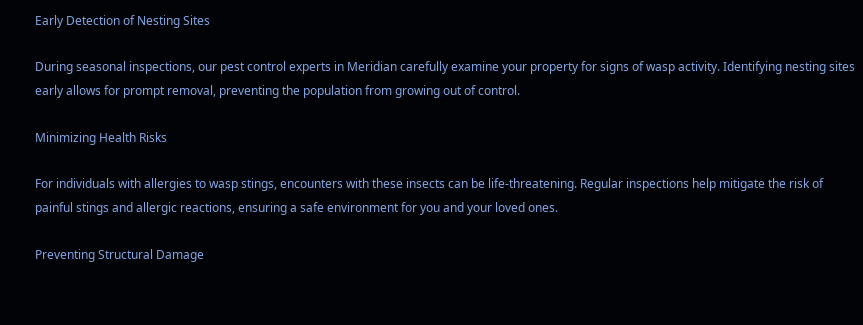Early Detection of Nesting Sites

During seasonal inspections, our pest control experts in Meridian carefully examine your property for signs of wasp activity. Identifying nesting sites early allows for prompt removal, preventing the population from growing out of control.

Minimizing Health Risks

For individuals with allergies to wasp stings, encounters with these insects can be life-threatening. Regular inspections help mitigate the risk of painful stings and allergic reactions, ensuring a safe environment for you and your loved ones.

Preventing Structural Damage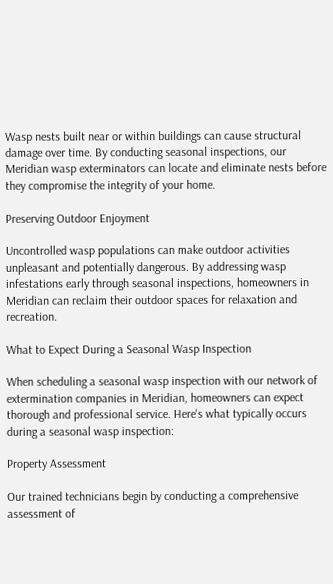Wasp nests built near or within buildings can cause structural damage over time. By conducting seasonal inspections, our Meridian wasp exterminators can locate and eliminate nests before they compromise the integrity of your home.

Preserving Outdoor Enjoyment

Uncontrolled wasp populations can make outdoor activities unpleasant and potentially dangerous. By addressing wasp infestations early through seasonal inspections, homeowners in Meridian can reclaim their outdoor spaces for relaxation and recreation.

What to Expect During a Seasonal Wasp Inspection

When scheduling a seasonal wasp inspection with our network of extermination companies in Meridian, homeowners can expect thorough and professional service. Here's what typically occurs during a seasonal wasp inspection:

Property Assessment

Our trained technicians begin by conducting a comprehensive assessment of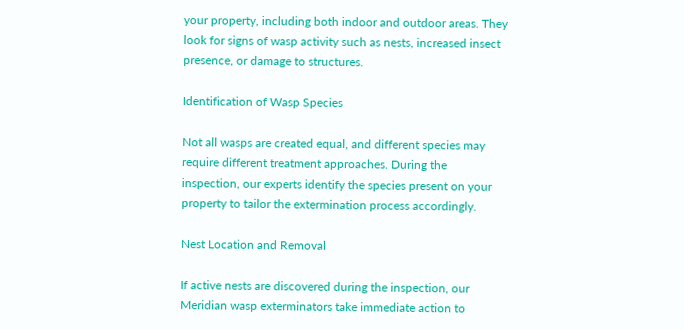your property, including both indoor and outdoor areas. They look for signs of wasp activity such as nests, increased insect presence, or damage to structures.

Identification of Wasp Species

Not all wasps are created equal, and different species may require different treatment approaches. During the inspection, our experts identify the species present on your property to tailor the extermination process accordingly.

Nest Location and Removal

If active nests are discovered during the inspection, our Meridian wasp exterminators take immediate action to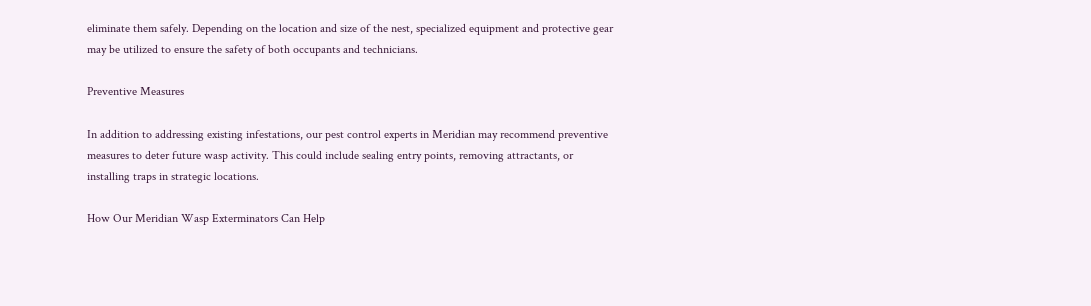eliminate them safely. Depending on the location and size of the nest, specialized equipment and protective gear may be utilized to ensure the safety of both occupants and technicians.

Preventive Measures

In addition to addressing existing infestations, our pest control experts in Meridian may recommend preventive measures to deter future wasp activity. This could include sealing entry points, removing attractants, or installing traps in strategic locations.

How Our Meridian Wasp Exterminators Can Help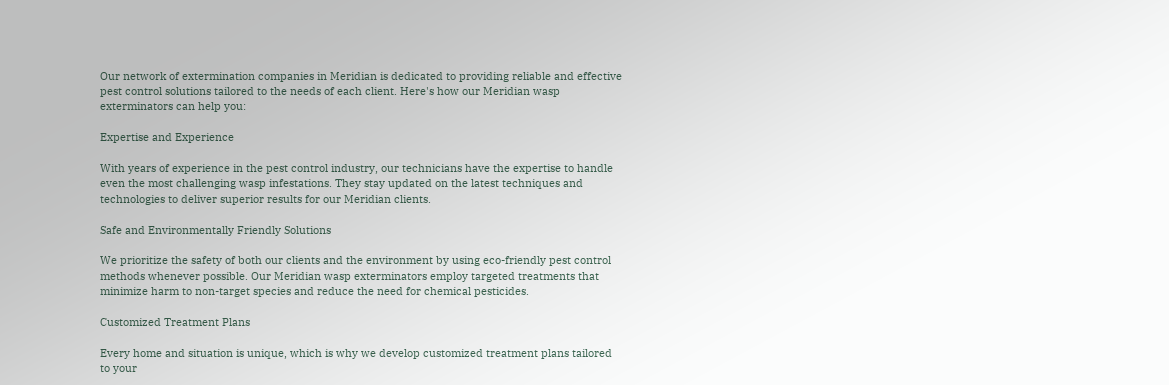Our network of extermination companies in Meridian is dedicated to providing reliable and effective pest control solutions tailored to the needs of each client. Here's how our Meridian wasp exterminators can help you:

Expertise and Experience

With years of experience in the pest control industry, our technicians have the expertise to handle even the most challenging wasp infestations. They stay updated on the latest techniques and technologies to deliver superior results for our Meridian clients.

Safe and Environmentally Friendly Solutions

We prioritize the safety of both our clients and the environment by using eco-friendly pest control methods whenever possible. Our Meridian wasp exterminators employ targeted treatments that minimize harm to non-target species and reduce the need for chemical pesticides.

Customized Treatment Plans

Every home and situation is unique, which is why we develop customized treatment plans tailored to your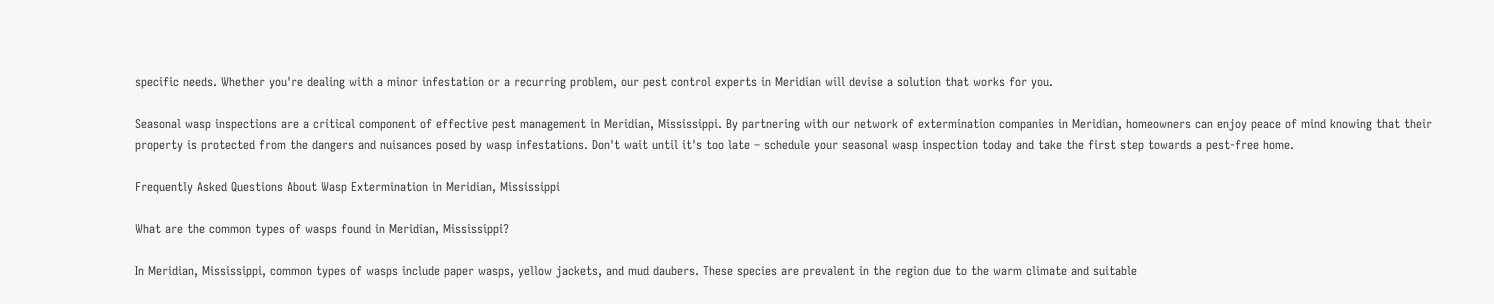specific needs. Whether you're dealing with a minor infestation or a recurring problem, our pest control experts in Meridian will devise a solution that works for you.

Seasonal wasp inspections are a critical component of effective pest management in Meridian, Mississippi. By partnering with our network of extermination companies in Meridian, homeowners can enjoy peace of mind knowing that their property is protected from the dangers and nuisances posed by wasp infestations. Don't wait until it's too late – schedule your seasonal wasp inspection today and take the first step towards a pest-free home.

Frequently Asked Questions About Wasp Extermination in Meridian, Mississippi

What are the common types of wasps found in Meridian, Mississippi?

In Meridian, Mississippi, common types of wasps include paper wasps, yellow jackets, and mud daubers. These species are prevalent in the region due to the warm climate and suitable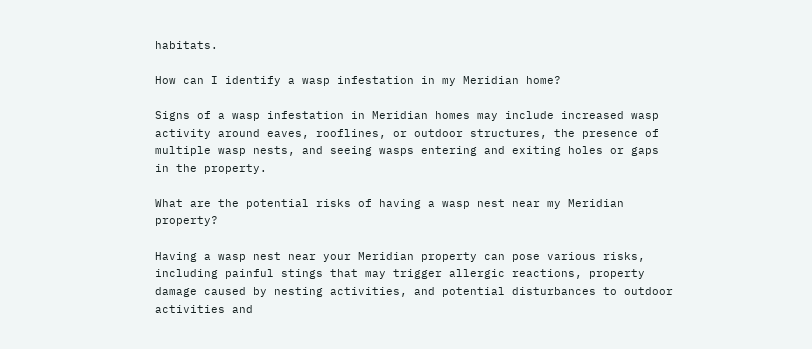habitats.

How can I identify a wasp infestation in my Meridian home?

Signs of a wasp infestation in Meridian homes may include increased wasp activity around eaves, rooflines, or outdoor structures, the presence of multiple wasp nests, and seeing wasps entering and exiting holes or gaps in the property.

What are the potential risks of having a wasp nest near my Meridian property?

Having a wasp nest near your Meridian property can pose various risks, including painful stings that may trigger allergic reactions, property damage caused by nesting activities, and potential disturbances to outdoor activities and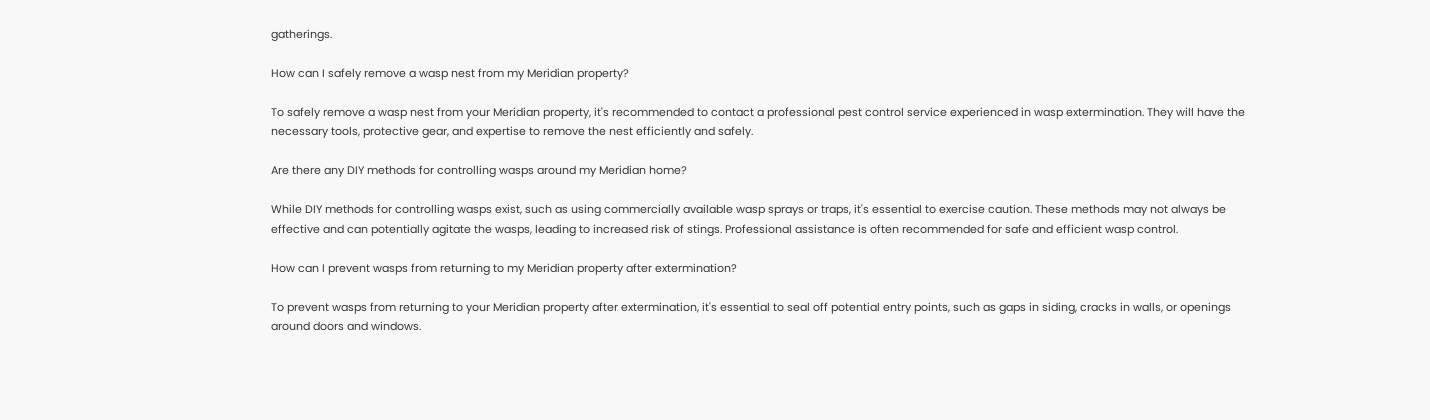gatherings.

How can I safely remove a wasp nest from my Meridian property?

To safely remove a wasp nest from your Meridian property, it's recommended to contact a professional pest control service experienced in wasp extermination. They will have the necessary tools, protective gear, and expertise to remove the nest efficiently and safely.

Are there any DIY methods for controlling wasps around my Meridian home?

While DIY methods for controlling wasps exist, such as using commercially available wasp sprays or traps, it's essential to exercise caution. These methods may not always be effective and can potentially agitate the wasps, leading to increased risk of stings. Professional assistance is often recommended for safe and efficient wasp control.

How can I prevent wasps from returning to my Meridian property after extermination?

To prevent wasps from returning to your Meridian property after extermination, it's essential to seal off potential entry points, such as gaps in siding, cracks in walls, or openings around doors and windows.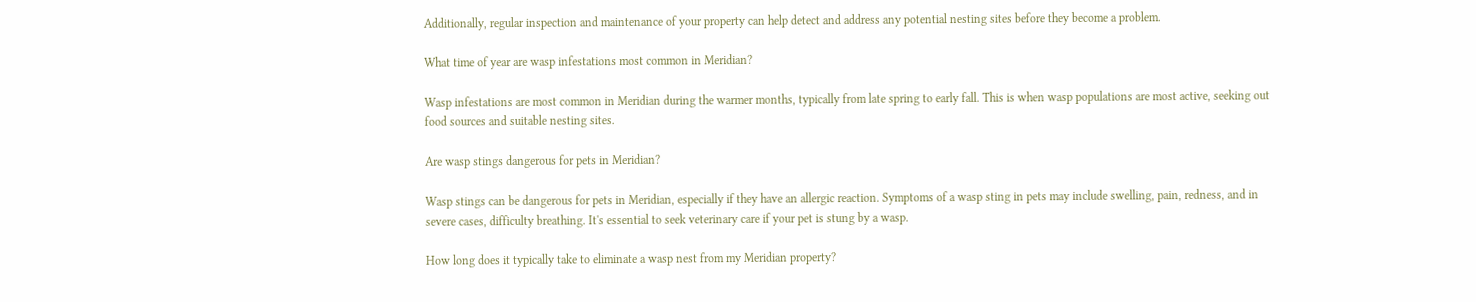Additionally, regular inspection and maintenance of your property can help detect and address any potential nesting sites before they become a problem.

What time of year are wasp infestations most common in Meridian?

Wasp infestations are most common in Meridian during the warmer months, typically from late spring to early fall. This is when wasp populations are most active, seeking out food sources and suitable nesting sites.

Are wasp stings dangerous for pets in Meridian?

Wasp stings can be dangerous for pets in Meridian, especially if they have an allergic reaction. Symptoms of a wasp sting in pets may include swelling, pain, redness, and in severe cases, difficulty breathing. It's essential to seek veterinary care if your pet is stung by a wasp.

How long does it typically take to eliminate a wasp nest from my Meridian property?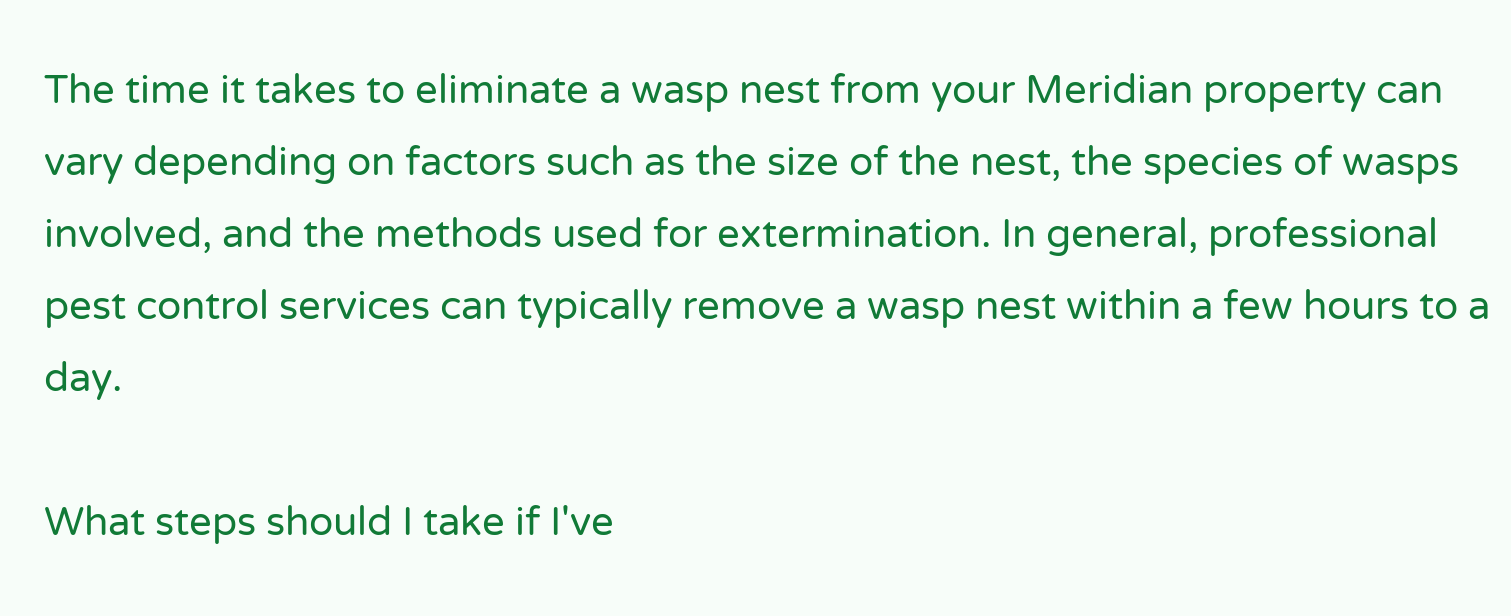The time it takes to eliminate a wasp nest from your Meridian property can vary depending on factors such as the size of the nest, the species of wasps involved, and the methods used for extermination. In general, professional pest control services can typically remove a wasp nest within a few hours to a day.

What steps should I take if I've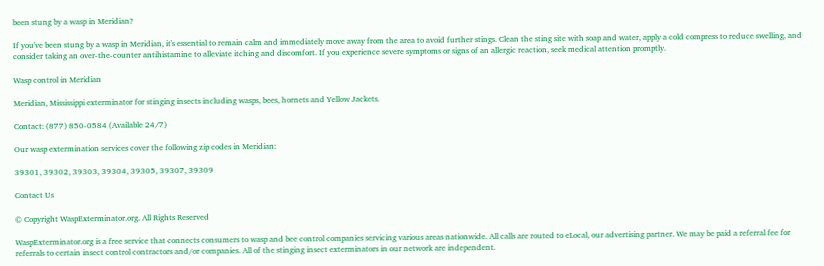been stung by a wasp in Meridian?

If you've been stung by a wasp in Meridian, it's essential to remain calm and immediately move away from the area to avoid further stings. Clean the sting site with soap and water, apply a cold compress to reduce swelling, and consider taking an over-the-counter antihistamine to alleviate itching and discomfort. If you experience severe symptoms or signs of an allergic reaction, seek medical attention promptly.

Wasp control in Meridian

Meridian, Mississippi exterminator for stinging insects including wasps, bees, hornets and Yellow Jackets.

Contact: (877) 850-0584 (Available 24/7)

Our wasp extermination services cover the following zip codes in Meridian:

39301, 39302, 39303, 39304, 39305, 39307, 39309

Contact Us

© Copyright WaspExterminator.org. All Rights Reserved

WaspExterminator.org is a free service that connects consumers to wasp and bee control companies servicing various areas nationwide. All calls are routed to eLocal, our advertising partner. We may be paid a referral fee for referrals to certain insect control contractors and/or companies. All of the stinging insect exterminators in our network are independent.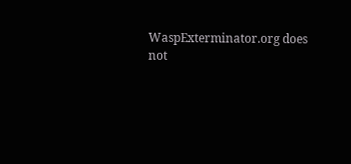WaspExterminator.org does not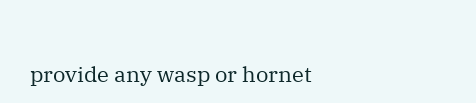provide any wasp or hornet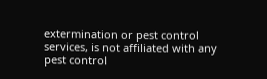extermination or pest control services, is not affiliated with any pest control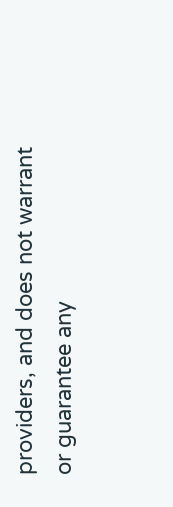providers, and does not warrant or guarantee any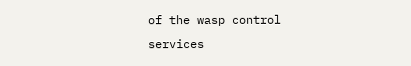of the wasp control services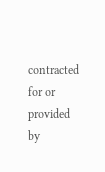contracted for or provided by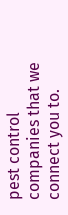pest control companies that we connect you to.